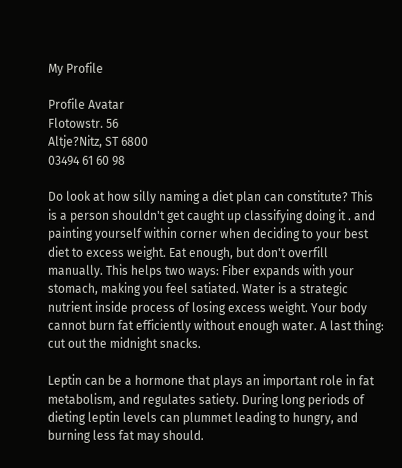My Profile

Profile Avatar
Flotowstr. 56
Altje?Nitz, ST 6800
03494 61 60 98

Do look at how silly naming a diet plan can constitute? This is a person shouldn't get caught up classifying doing it . and painting yourself within corner when deciding to your best diet to excess weight. Eat enough, but don't overfill manually. This helps two ways: Fiber expands with your stomach, making you feel satiated. Water is a strategic nutrient inside process of losing excess weight. Your body cannot burn fat efficiently without enough water. A last thing: cut out the midnight snacks.

Leptin can be a hormone that plays an important role in fat metabolism, and regulates satiety. During long periods of dieting leptin levels can plummet leading to hungry, and burning less fat may should.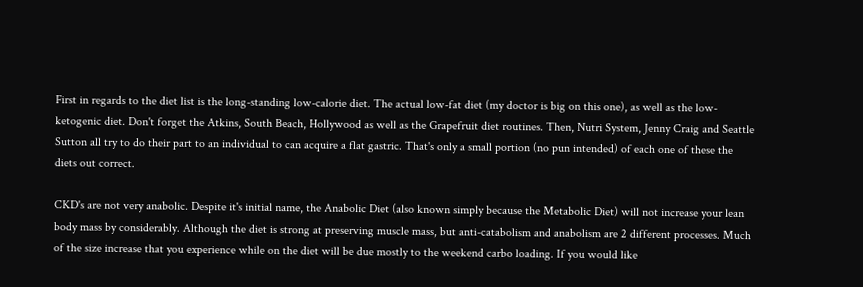First in regards to the diet list is the long-standing low-calorie diet. The actual low-fat diet (my doctor is big on this one), as well as the low-ketogenic diet. Don't forget the Atkins, South Beach, Hollywood as well as the Grapefruit diet routines. Then, Nutri System, Jenny Craig and Seattle Sutton all try to do their part to an individual to can acquire a flat gastric. That's only a small portion (no pun intended) of each one of these the diets out correct.

CKD's are not very anabolic. Despite it's initial name, the Anabolic Diet (also known simply because the Metabolic Diet) will not increase your lean body mass by considerably. Although the diet is strong at preserving muscle mass, but anti-catabolism and anabolism are 2 different processes. Much of the size increase that you experience while on the diet will be due mostly to the weekend carbo loading. If you would like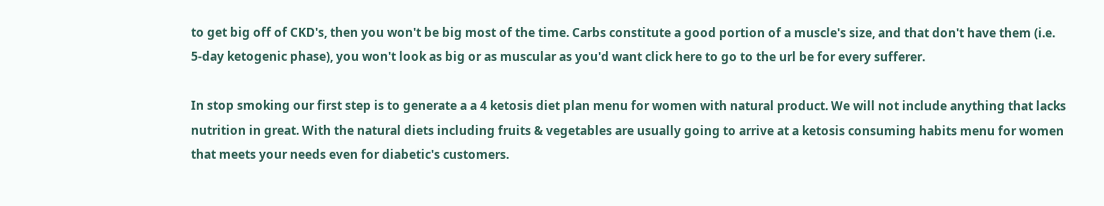to get big off of CKD's, then you won't be big most of the time. Carbs constitute a good portion of a muscle's size, and that don't have them (i.e. 5-day ketogenic phase), you won't look as big or as muscular as you'd want click here to go to the url be for every sufferer.

In stop smoking our first step is to generate a a 4 ketosis diet plan menu for women with natural product. We will not include anything that lacks nutrition in great. With the natural diets including fruits & vegetables are usually going to arrive at a ketosis consuming habits menu for women that meets your needs even for diabetic's customers.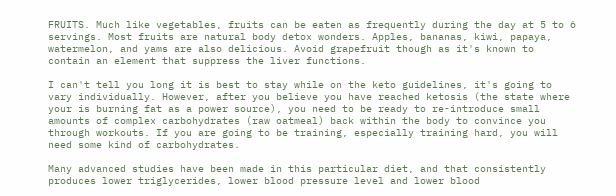FRUITS. Much like vegetables, fruits can be eaten as frequently during the day at 5 to 6 servings. Most fruits are natural body detox wonders. Apples, bananas, kiwi, papaya, watermelon, and yams are also delicious. Avoid grapefruit though as it's known to contain an element that suppress the liver functions.

I can't tell you long it is best to stay while on the keto guidelines, it's going to vary individually. However, after you believe you have reached ketosis (the state where your is burning fat as a power source), you need to be ready to re-introduce small amounts of complex carbohydrates (raw oatmeal) back within the body to convince you through workouts. If you are going to be training, especially training hard, you will need some kind of carbohydrates.

Many advanced studies have been made in this particular diet, and that consistently produces lower triglycerides, lower blood pressure level and lower blood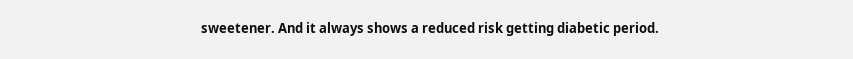sweetener. And it always shows a reduced risk getting diabetic period.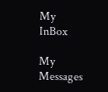My InBox

My Messages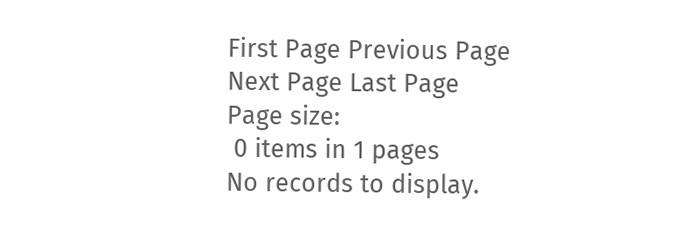First Page Previous Page
Next Page Last Page
Page size:
 0 items in 1 pages
No records to display.